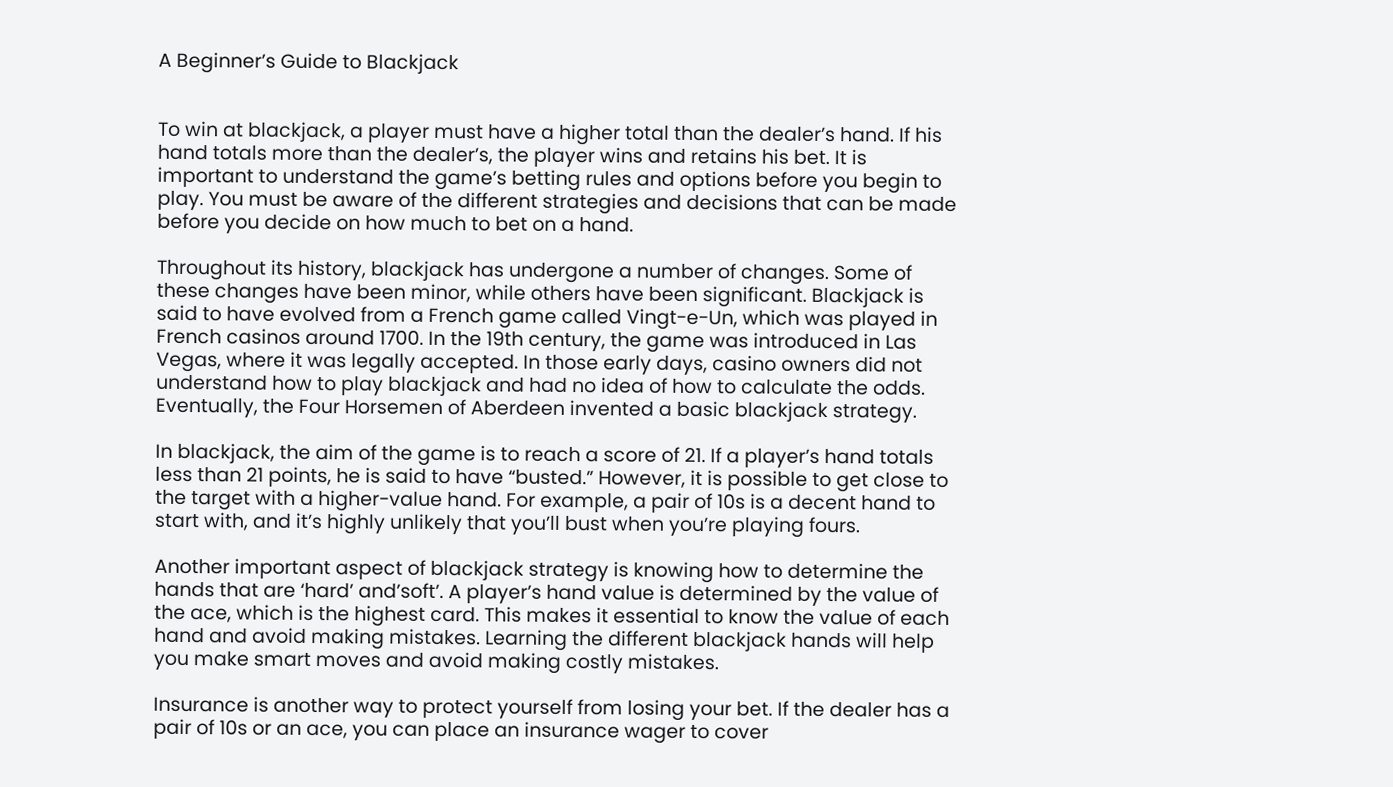A Beginner’s Guide to Blackjack


To win at blackjack, a player must have a higher total than the dealer’s hand. If his hand totals more than the dealer’s, the player wins and retains his bet. It is important to understand the game’s betting rules and options before you begin to play. You must be aware of the different strategies and decisions that can be made before you decide on how much to bet on a hand.

Throughout its history, blackjack has undergone a number of changes. Some of these changes have been minor, while others have been significant. Blackjack is said to have evolved from a French game called Vingt-e-Un, which was played in French casinos around 1700. In the 19th century, the game was introduced in Las Vegas, where it was legally accepted. In those early days, casino owners did not understand how to play blackjack and had no idea of how to calculate the odds. Eventually, the Four Horsemen of Aberdeen invented a basic blackjack strategy.

In blackjack, the aim of the game is to reach a score of 21. If a player’s hand totals less than 21 points, he is said to have “busted.” However, it is possible to get close to the target with a higher-value hand. For example, a pair of 10s is a decent hand to start with, and it’s highly unlikely that you’ll bust when you’re playing fours.

Another important aspect of blackjack strategy is knowing how to determine the hands that are ‘hard’ and’soft’. A player’s hand value is determined by the value of the ace, which is the highest card. This makes it essential to know the value of each hand and avoid making mistakes. Learning the different blackjack hands will help you make smart moves and avoid making costly mistakes.

Insurance is another way to protect yourself from losing your bet. If the dealer has a pair of 10s or an ace, you can place an insurance wager to cover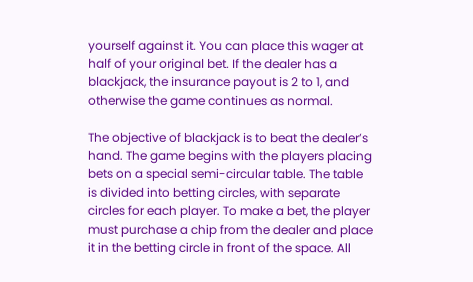yourself against it. You can place this wager at half of your original bet. If the dealer has a blackjack, the insurance payout is 2 to 1, and otherwise the game continues as normal.

The objective of blackjack is to beat the dealer’s hand. The game begins with the players placing bets on a special semi-circular table. The table is divided into betting circles, with separate circles for each player. To make a bet, the player must purchase a chip from the dealer and place it in the betting circle in front of the space. All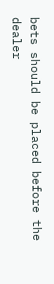bets should be placed before the dealer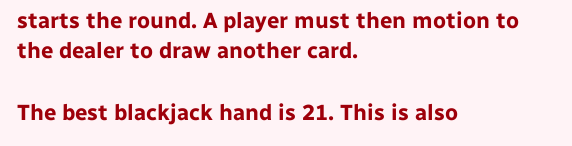starts the round. A player must then motion to the dealer to draw another card.

The best blackjack hand is 21. This is also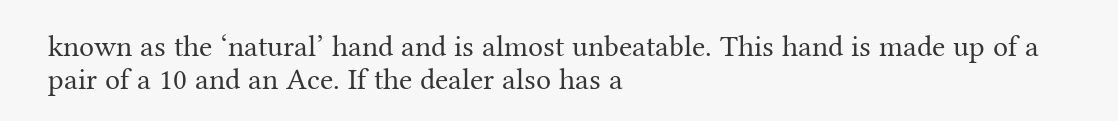known as the ‘natural’ hand and is almost unbeatable. This hand is made up of a pair of a 10 and an Ace. If the dealer also has a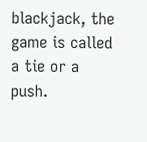blackjack, the game is called a tie or a push.